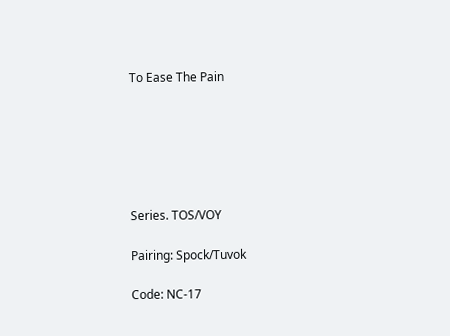To Ease The Pain






Series. TOS/VOY

Pairing: Spock/Tuvok

Code: NC-17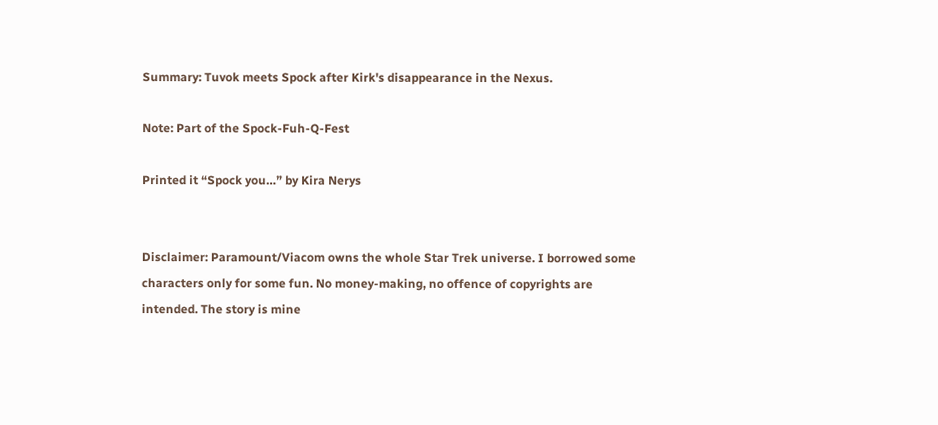Summary: Tuvok meets Spock after Kirk's disappearance in the Nexus.

Note: Part of the Spock-Fuh-Q-Fest

Printed it “Spock you…” by Kira Nerys


Disclaimer: Paramount/Viacom owns the whole Star Trek universe. I borrowed some characters only for some fun. No money-making, no offence of copyrights are intended. The story is mine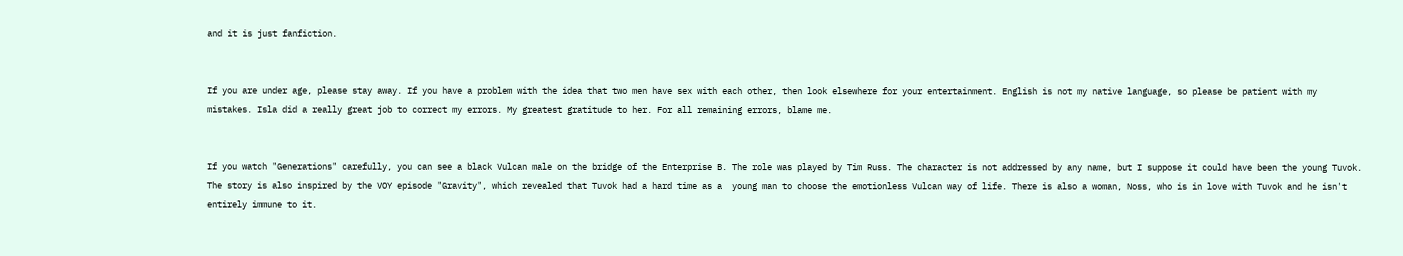and it is just fanfiction.


If you are under age, please stay away. If you have a problem with the idea that two men have sex with each other, then look elsewhere for your entertainment. English is not my native language, so please be patient with my mistakes. Isla did a really great job to correct my errors. My greatest gratitude to her. For all remaining errors, blame me.


If you watch "Generations" carefully, you can see a black Vulcan male on the bridge of the Enterprise B. The role was played by Tim Russ. The character is not addressed by any name, but I suppose it could have been the young Tuvok. The story is also inspired by the VOY episode "Gravity", which revealed that Tuvok had a hard time as a  young man to choose the emotionless Vulcan way of life. There is also a woman, Noss, who is in love with Tuvok and he isn't entirely immune to it.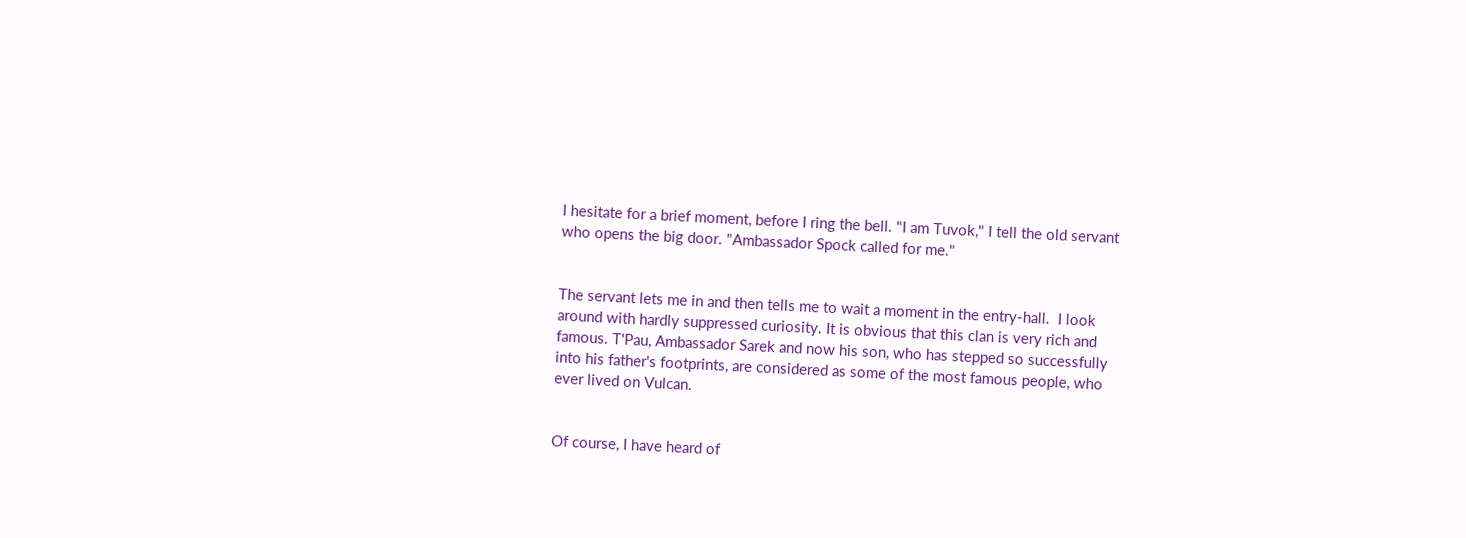I hesitate for a brief moment, before I ring the bell. "I am Tuvok," I tell the old servant who opens the big door. "Ambassador Spock called for me."


The servant lets me in and then tells me to wait a moment in the entry-hall.  I look around with hardly suppressed curiosity. It is obvious that this clan is very rich and famous. T'Pau, Ambassador Sarek and now his son, who has stepped so successfully into his father's footprints, are considered as some of the most famous people, who ever lived on Vulcan.


Of course, I have heard of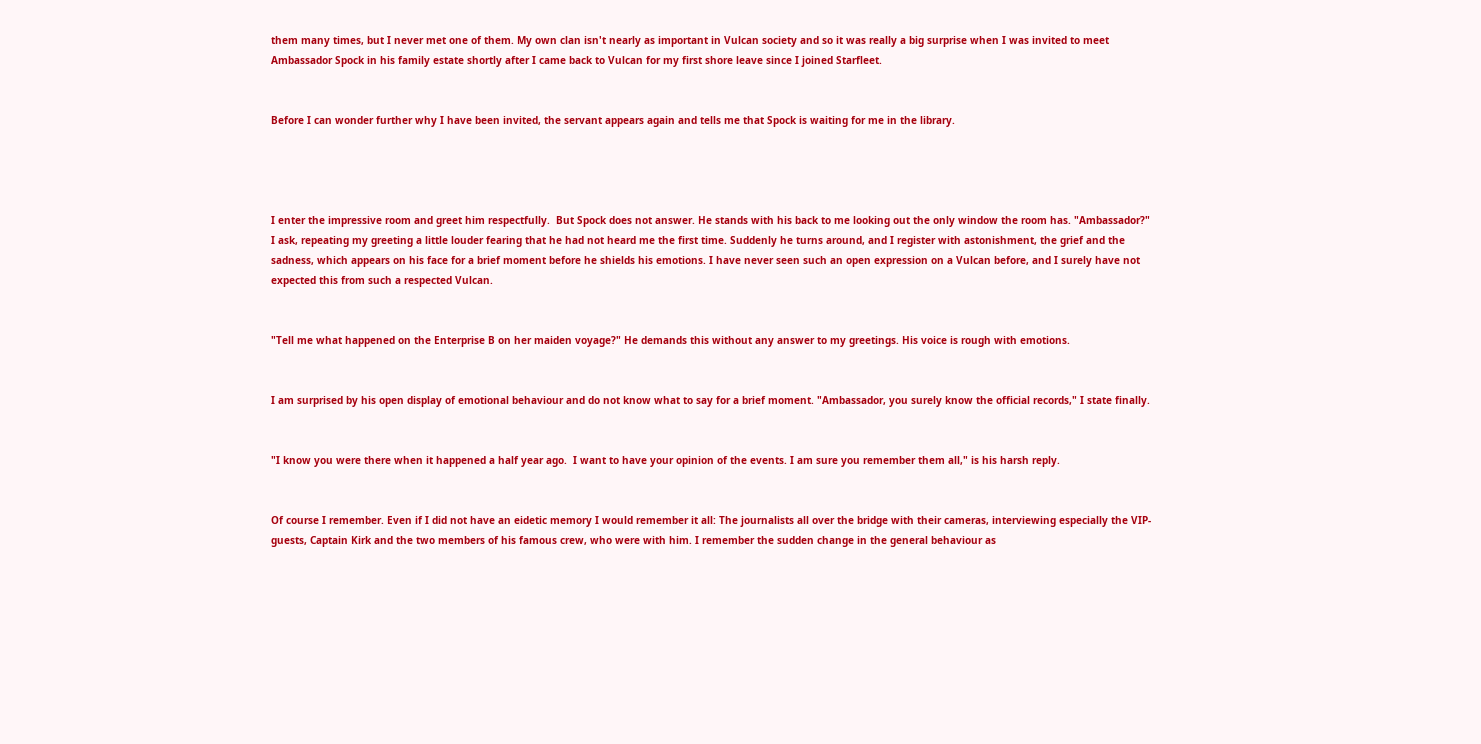them many times, but I never met one of them. My own clan isn't nearly as important in Vulcan society and so it was really a big surprise when I was invited to meet Ambassador Spock in his family estate shortly after I came back to Vulcan for my first shore leave since I joined Starfleet.


Before I can wonder further why I have been invited, the servant appears again and tells me that Spock is waiting for me in the library.




I enter the impressive room and greet him respectfully.  But Spock does not answer. He stands with his back to me looking out the only window the room has. "Ambassador?" I ask, repeating my greeting a little louder fearing that he had not heard me the first time. Suddenly he turns around, and I register with astonishment, the grief and the sadness, which appears on his face for a brief moment before he shields his emotions. I have never seen such an open expression on a Vulcan before, and I surely have not expected this from such a respected Vulcan.


"Tell me what happened on the Enterprise B on her maiden voyage?" He demands this without any answer to my greetings. His voice is rough with emotions.


I am surprised by his open display of emotional behaviour and do not know what to say for a brief moment. "Ambassador, you surely know the official records," I state finally.


"I know you were there when it happened a half year ago.  I want to have your opinion of the events. I am sure you remember them all," is his harsh reply.


Of course I remember. Even if I did not have an eidetic memory I would remember it all: The journalists all over the bridge with their cameras, interviewing especially the VIP-guests, Captain Kirk and the two members of his famous crew, who were with him. I remember the sudden change in the general behaviour as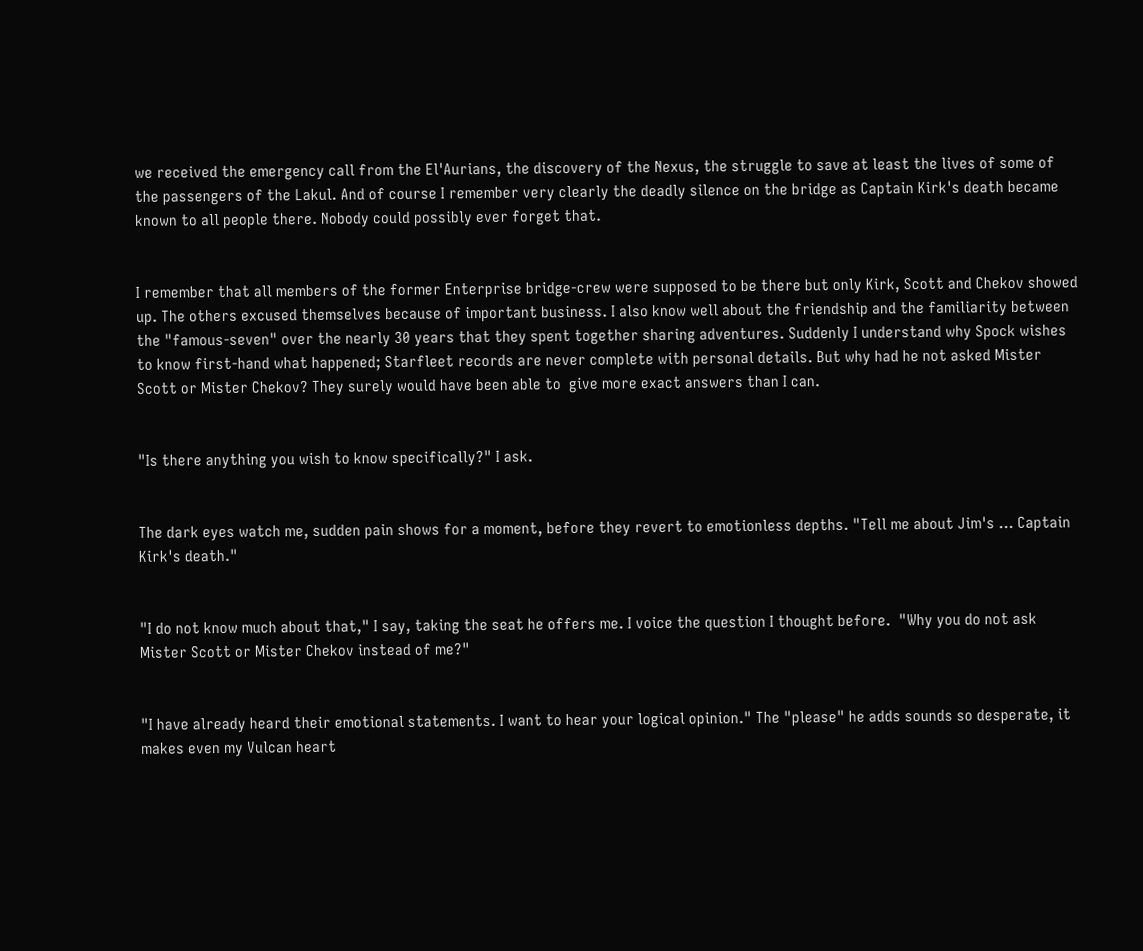we received the emergency call from the El'Aurians, the discovery of the Nexus, the struggle to save at least the lives of some of the passengers of the Lakul. And of course I remember very clearly the deadly silence on the bridge as Captain Kirk's death became known to all people there. Nobody could possibly ever forget that.


I remember that all members of the former Enterprise bridge-crew were supposed to be there but only Kirk, Scott and Chekov showed up. The others excused themselves because of important business. I also know well about the friendship and the familiarity between the "famous-seven" over the nearly 30 years that they spent together sharing adventures. Suddenly I understand why Spock wishes to know first-hand what happened; Starfleet records are never complete with personal details. But why had he not asked Mister Scott or Mister Chekov? They surely would have been able to  give more exact answers than I can.


"Is there anything you wish to know specifically?" I ask.


The dark eyes watch me, sudden pain shows for a moment, before they revert to emotionless depths. "Tell me about Jim's ... Captain Kirk's death."


"I do not know much about that," I say, taking the seat he offers me. I voice the question I thought before.  "Why you do not ask Mister Scott or Mister Chekov instead of me?"


"I have already heard their emotional statements. I want to hear your logical opinion." The "please" he adds sounds so desperate, it makes even my Vulcan heart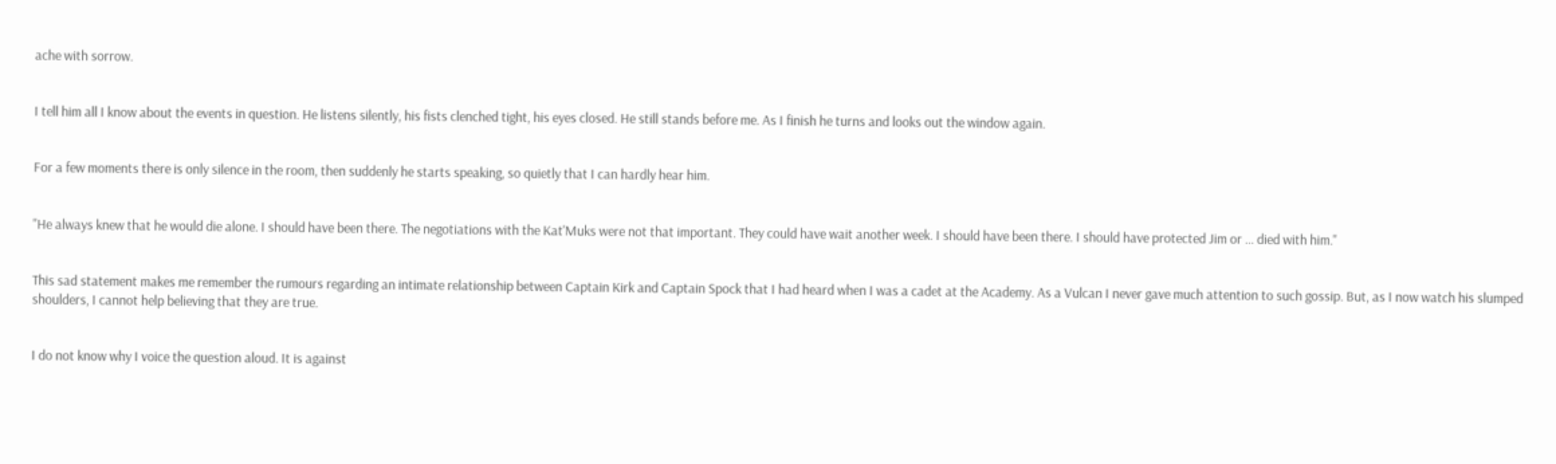ache with sorrow.


I tell him all I know about the events in question. He listens silently, his fists clenched tight, his eyes closed. He still stands before me. As I finish he turns and looks out the window again.


For a few moments there is only silence in the room, then suddenly he starts speaking, so quietly that I can hardly hear him.


"He always knew that he would die alone. I should have been there. The negotiations with the Kat'Muks were not that important. They could have wait another week. I should have been there. I should have protected Jim or ... died with him."


This sad statement makes me remember the rumours regarding an intimate relationship between Captain Kirk and Captain Spock that I had heard when I was a cadet at the Academy. As a Vulcan I never gave much attention to such gossip. But, as I now watch his slumped shoulders, I cannot help believing that they are true.


I do not know why I voice the question aloud. It is against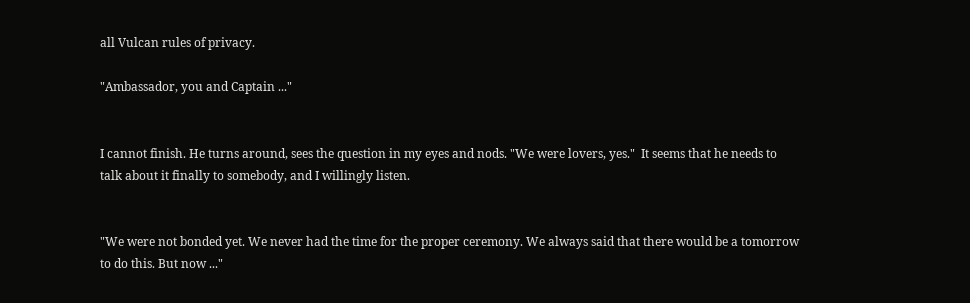all Vulcan rules of privacy.

"Ambassador, you and Captain ..."


I cannot finish. He turns around, sees the question in my eyes and nods. "We were lovers, yes."  It seems that he needs to talk about it finally to somebody, and I willingly listen.


"We were not bonded yet. We never had the time for the proper ceremony. We always said that there would be a tomorrow to do this. But now ..."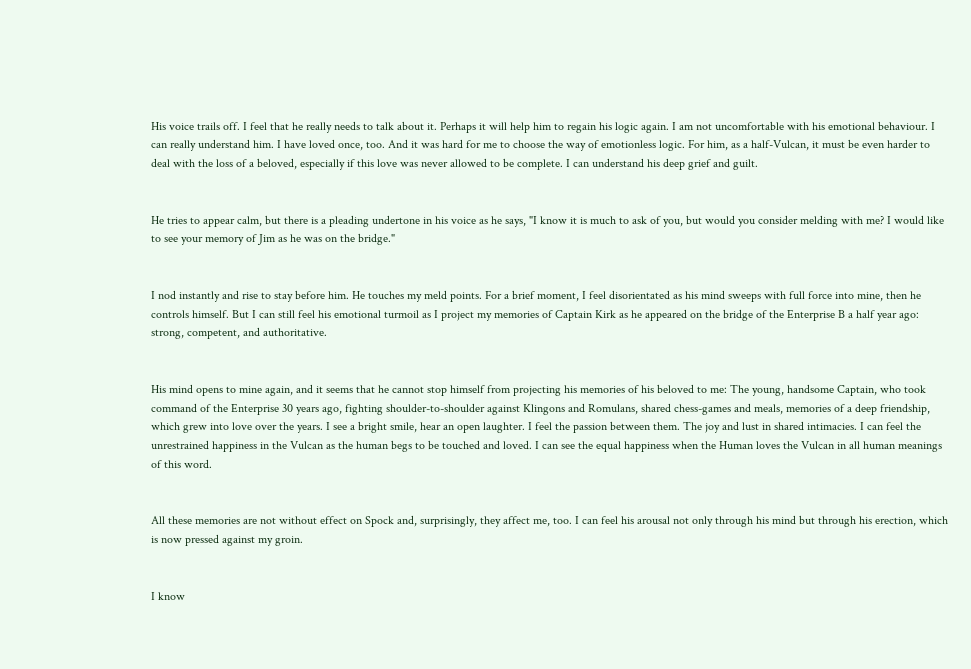His voice trails off. I feel that he really needs to talk about it. Perhaps it will help him to regain his logic again. I am not uncomfortable with his emotional behaviour. I can really understand him. I have loved once, too. And it was hard for me to choose the way of emotionless logic. For him, as a half-Vulcan, it must be even harder to deal with the loss of a beloved, especially if this love was never allowed to be complete. I can understand his deep grief and guilt.


He tries to appear calm, but there is a pleading undertone in his voice as he says, "I know it is much to ask of you, but would you consider melding with me? I would like to see your memory of Jim as he was on the bridge."


I nod instantly and rise to stay before him. He touches my meld points. For a brief moment, I feel disorientated as his mind sweeps with full force into mine, then he controls himself. But I can still feel his emotional turmoil as I project my memories of Captain Kirk as he appeared on the bridge of the Enterprise B a half year ago: strong, competent, and authoritative.


His mind opens to mine again, and it seems that he cannot stop himself from projecting his memories of his beloved to me: The young, handsome Captain, who took command of the Enterprise 30 years ago, fighting shoulder-to-shoulder against Klingons and Romulans, shared chess-games and meals, memories of a deep friendship, which grew into love over the years. I see a bright smile, hear an open laughter. I feel the passion between them. The joy and lust in shared intimacies. I can feel the unrestrained happiness in the Vulcan as the human begs to be touched and loved. I can see the equal happiness when the Human loves the Vulcan in all human meanings of this word.


All these memories are not without effect on Spock and, surprisingly, they affect me, too. I can feel his arousal not only through his mind but through his erection, which is now pressed against my groin.


I know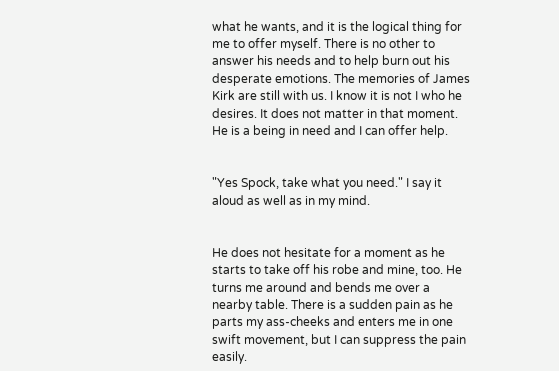what he wants, and it is the logical thing for me to offer myself. There is no other to answer his needs and to help burn out his desperate emotions. The memories of James Kirk are still with us. I know it is not I who he desires. It does not matter in that moment. He is a being in need and I can offer help.


"Yes Spock, take what you need." I say it aloud as well as in my mind.


He does not hesitate for a moment as he starts to take off his robe and mine, too. He turns me around and bends me over a nearby table. There is a sudden pain as he parts my ass-cheeks and enters me in one swift movement, but I can suppress the pain easily.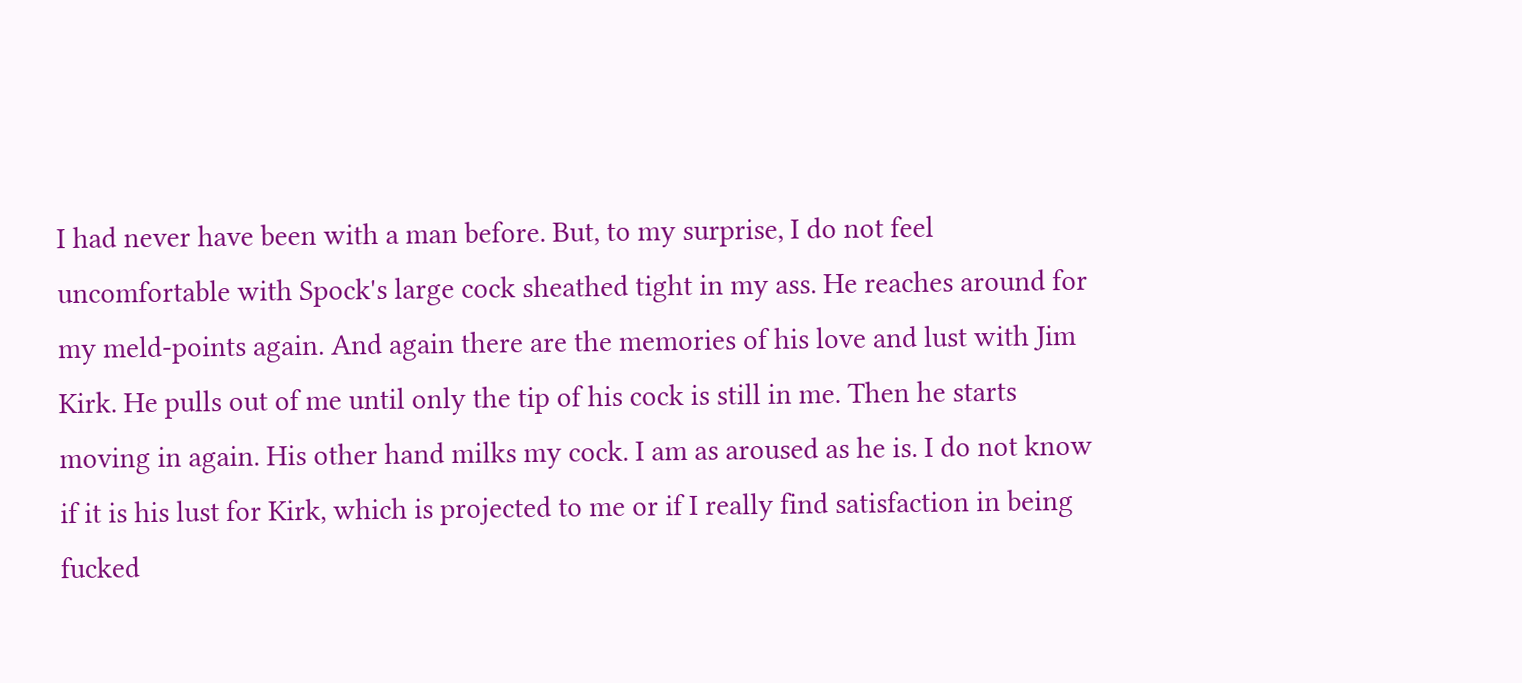I had never have been with a man before. But, to my surprise, I do not feel uncomfortable with Spock's large cock sheathed tight in my ass. He reaches around for my meld-points again. And again there are the memories of his love and lust with Jim Kirk. He pulls out of me until only the tip of his cock is still in me. Then he starts moving in again. His other hand milks my cock. I am as aroused as he is. I do not know if it is his lust for Kirk, which is projected to me or if I really find satisfaction in being fucked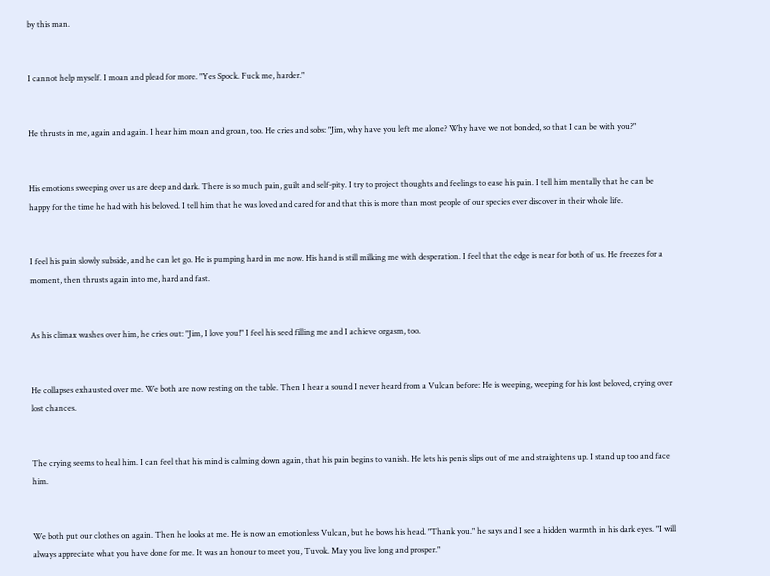by this man.


I cannot help myself. I moan and plead for more. "Yes Spock. Fuck me, harder."


He thrusts in me, again and again. I hear him moan and groan, too. He cries and sobs: "Jim, why have you left me alone? Why have we not bonded, so that I can be with you?"


His emotions sweeping over us are deep and dark. There is so much pain, guilt and self-pity. I try to project thoughts and feelings to ease his pain. I tell him mentally that he can be happy for the time he had with his beloved. I tell him that he was loved and cared for and that this is more than most people of our species ever discover in their whole life.


I feel his pain slowly subside, and he can let go. He is pumping hard in me now. His hand is still milking me with desperation. I feel that the edge is near for both of us. He freezes for a moment, then thrusts again into me, hard and fast.


As his climax washes over him, he cries out: "Jim, I love you!" I feel his seed filling me and I achieve orgasm, too.


He collapses exhausted over me. We both are now resting on the table. Then I hear a sound I never heard from a Vulcan before: He is weeping, weeping for his lost beloved, crying over lost chances.


The crying seems to heal him. I can feel that his mind is calming down again, that his pain begins to vanish. He lets his penis slips out of me and straightens up. I stand up too and face him.


We both put our clothes on again. Then he looks at me. He is now an emotionless Vulcan, but he bows his head. "Thank you." he says and I see a hidden warmth in his dark eyes. "I will always appreciate what you have done for me. It was an honour to meet you, Tuvok. May you live long and prosper."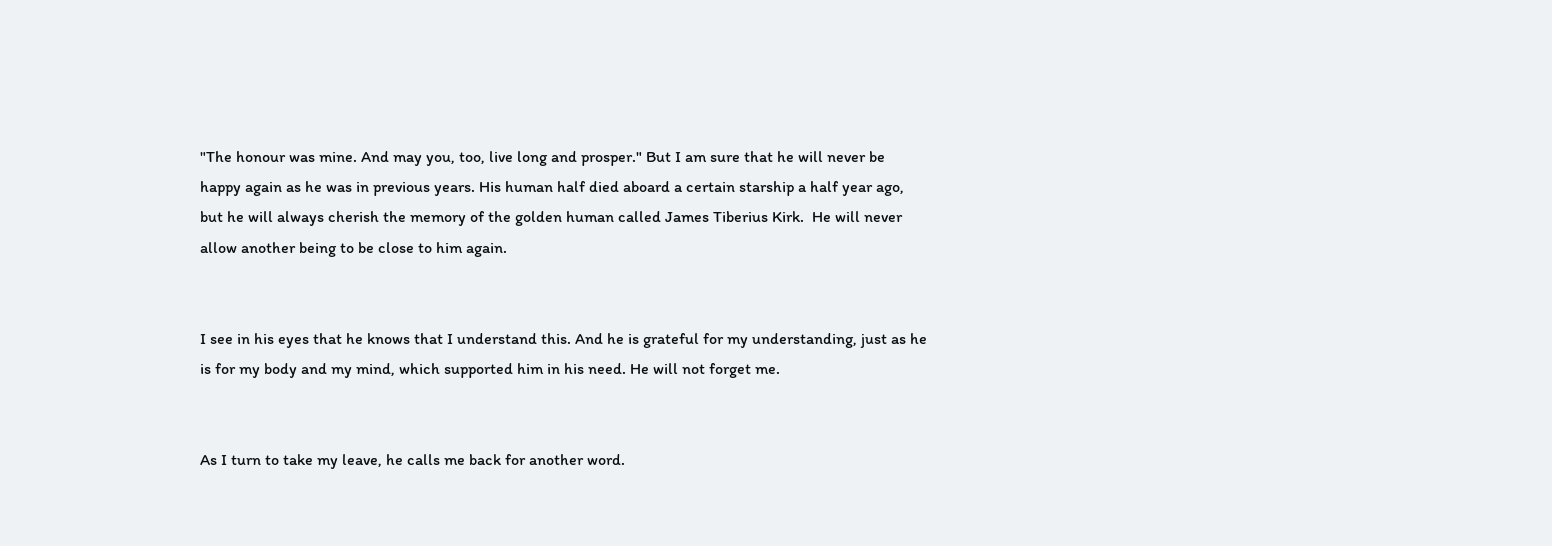"The honour was mine. And may you, too, live long and prosper." But I am sure that he will never be happy again as he was in previous years. His human half died aboard a certain starship a half year ago, but he will always cherish the memory of the golden human called James Tiberius Kirk.  He will never allow another being to be close to him again.


I see in his eyes that he knows that I understand this. And he is grateful for my understanding, just as he is for my body and my mind, which supported him in his need. He will not forget me.


As I turn to take my leave, he calls me back for another word.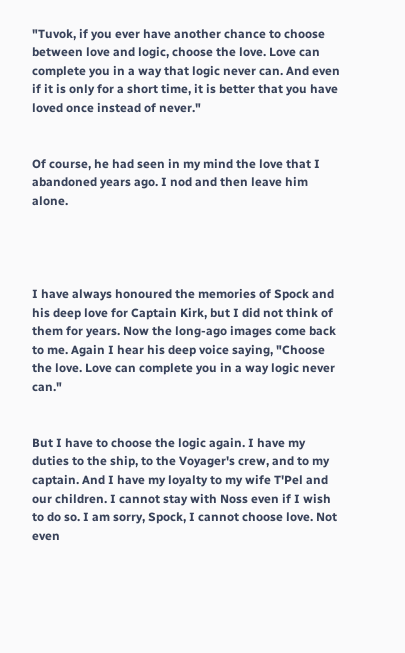"Tuvok, if you ever have another chance to choose between love and logic, choose the love. Love can complete you in a way that logic never can. And even if it is only for a short time, it is better that you have loved once instead of never."


Of course, he had seen in my mind the love that I abandoned years ago. I nod and then leave him alone.




I have always honoured the memories of Spock and his deep love for Captain Kirk, but I did not think of them for years. Now the long-ago images come back to me. Again I hear his deep voice saying, "Choose the love. Love can complete you in a way logic never can."


But I have to choose the logic again. I have my duties to the ship, to the Voyager's crew, and to my captain. And I have my loyalty to my wife T'Pel and our children. I cannot stay with Noss even if I wish to do so. I am sorry, Spock, I cannot choose love. Not even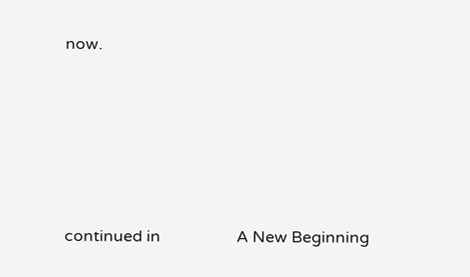now.





continued in                   A New Beginning